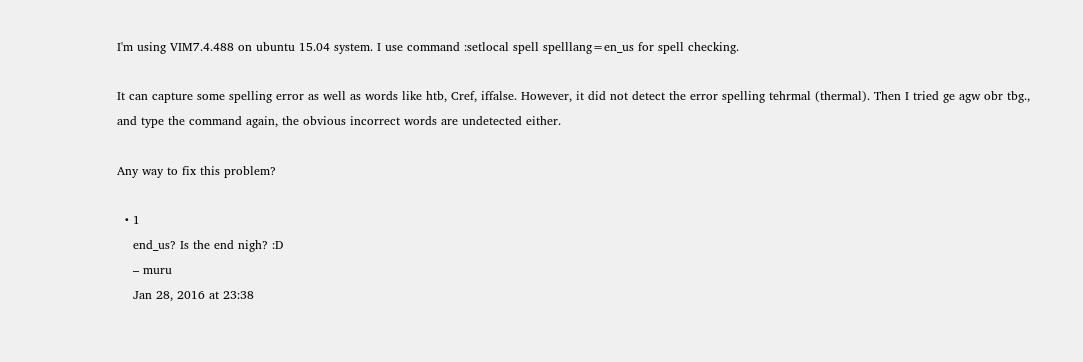I'm using VIM7.4.488 on ubuntu 15.04 system. I use command :setlocal spell spelllang=en_us for spell checking.

It can capture some spelling error as well as words like htb, Cref, iffalse. However, it did not detect the error spelling tehrmal (thermal). Then I tried ge agw obr tbg., and type the command again, the obvious incorrect words are undetected either.

Any way to fix this problem?

  • 1
    end_us? Is the end nigh? :D
    – muru
    Jan 28, 2016 at 23:38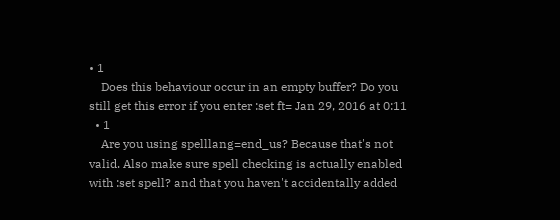• 1
    Does this behaviour occur in an empty buffer? Do you still get this error if you enter :set ft= Jan 29, 2016 at 0:11
  • 1
    Are you using spelllang=end_us? Because that's not valid. Also make sure spell checking is actually enabled with :set spell? and that you haven't accidentally added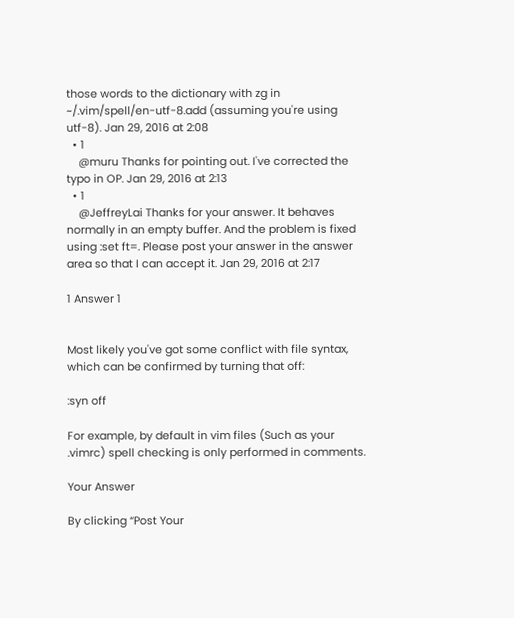those words to the dictionary with zg in ~/.vim/spell/en-utf-8.add (assuming you're using utf-8). Jan 29, 2016 at 2:08
  • 1
    @muru Thanks for pointing out. I've corrected the typo in OP. Jan 29, 2016 at 2:13
  • 1
    @JeffreyLai Thanks for your answer. It behaves normally in an empty buffer. And the problem is fixed using :set ft=. Please post your answer in the answer area so that I can accept it. Jan 29, 2016 at 2:17

1 Answer 1


Most likely you've got some conflict with file syntax, which can be confirmed by turning that off:

:syn off

For example, by default in vim files (Such as your .vimrc) spell checking is only performed in comments.

Your Answer

By clicking “Post Your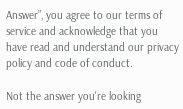Answer”, you agree to our terms of service and acknowledge that you have read and understand our privacy policy and code of conduct.

Not the answer you're looking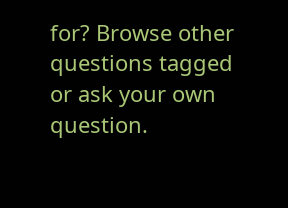for? Browse other questions tagged or ask your own question.